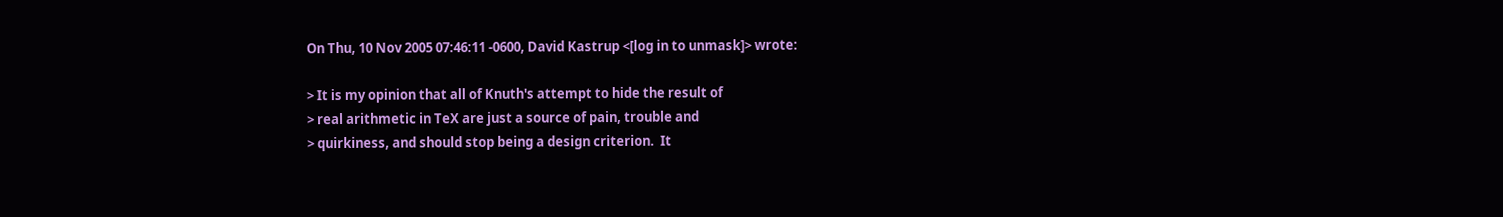On Thu, 10 Nov 2005 07:46:11 -0600, David Kastrup <[log in to unmask]> wrote:

> It is my opinion that all of Knuth's attempt to hide the result of
> real arithmetic in TeX are just a source of pain, trouble and
> quirkiness, and should stop being a design criterion.  It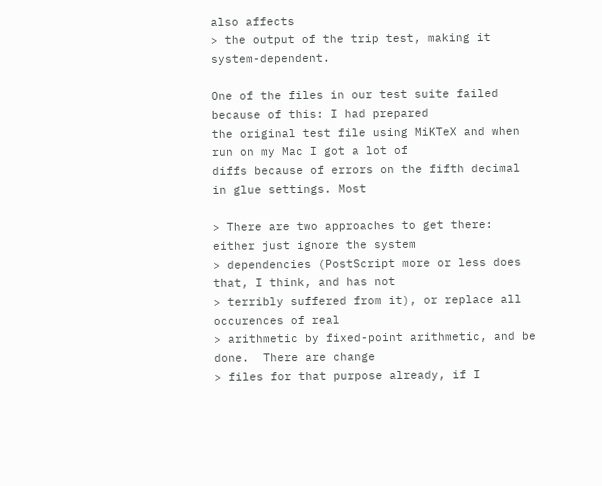also affects
> the output of the trip test, making it system-dependent.

One of the files in our test suite failed because of this: I had prepared
the original test file using MiKTeX and when run on my Mac I got a lot of
diffs because of errors on the fifth decimal in glue settings. Most

> There are two approaches to get there: either just ignore the system
> dependencies (PostScript more or less does that, I think, and has not
> terribly suffered from it), or replace all occurences of real
> arithmetic by fixed-point arithmetic, and be done.  There are change
> files for that purpose already, if I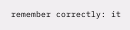remember correctly: it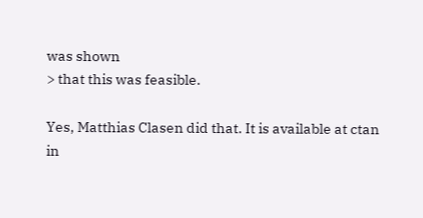was shown
> that this was feasible.

Yes, Matthias Clasen did that. It is available at ctan in